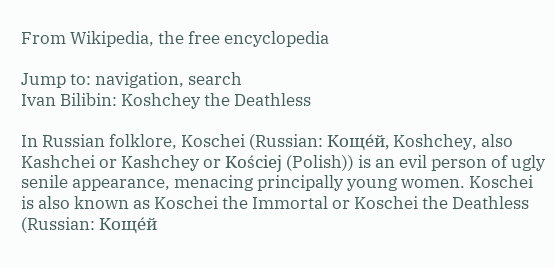From Wikipedia, the free encyclopedia

Jump to: navigation, search
Ivan Bilibin: Koshchey the Deathless

In Russian folklore, Koschei (Russian: Коще́й, Koshchey, also Kashchei or Kashchey or Kościej (Polish)) is an evil person of ugly senile appearance, menacing principally young women. Koschei is also known as Koschei the Immortal or Koschei the Deathless (Russian: Коще́й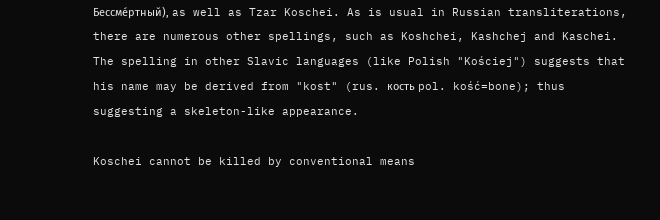Бессме́ртный), as well as Tzar Koschei. As is usual in Russian transliterations, there are numerous other spellings, such as Koshchei, Kashchej and Kaschei. The spelling in other Slavic languages (like Polish "Kościej") suggests that his name may be derived from "kost" (rus. кость pol. kość=bone); thus suggesting a skeleton-like appearance.

Koschei cannot be killed by conventional means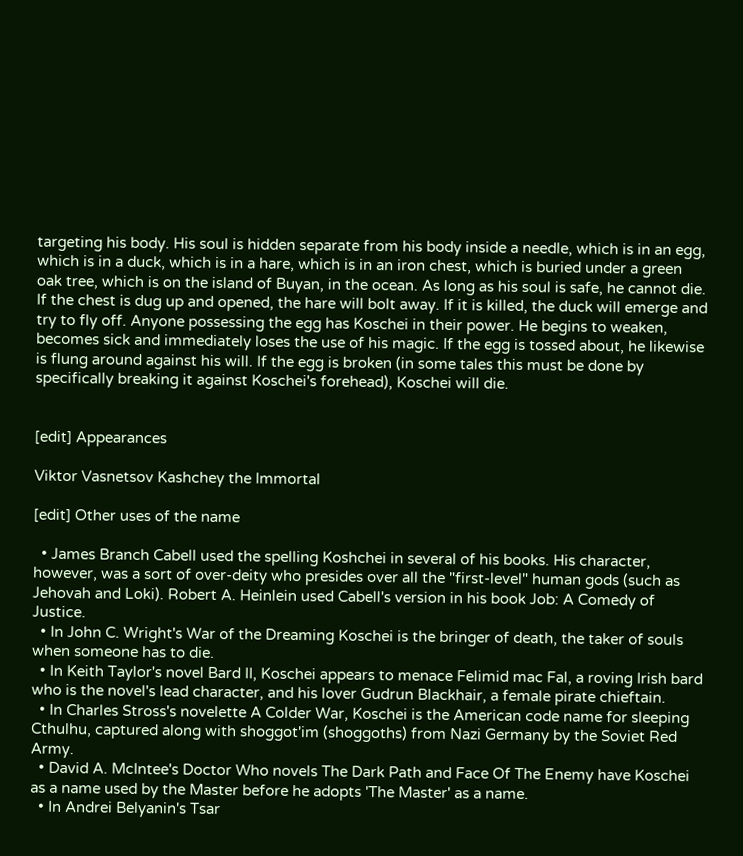targeting his body. His soul is hidden separate from his body inside a needle, which is in an egg, which is in a duck, which is in a hare, which is in an iron chest, which is buried under a green oak tree, which is on the island of Buyan, in the ocean. As long as his soul is safe, he cannot die. If the chest is dug up and opened, the hare will bolt away. If it is killed, the duck will emerge and try to fly off. Anyone possessing the egg has Koschei in their power. He begins to weaken, becomes sick and immediately loses the use of his magic. If the egg is tossed about, he likewise is flung around against his will. If the egg is broken (in some tales this must be done by specifically breaking it against Koschei's forehead), Koschei will die.


[edit] Appearances

Viktor Vasnetsov Kashchey the Immortal

[edit] Other uses of the name

  • James Branch Cabell used the spelling Koshchei in several of his books. His character, however, was a sort of over-deity who presides over all the "first-level" human gods (such as Jehovah and Loki). Robert A. Heinlein used Cabell's version in his book Job: A Comedy of Justice.
  • In John C. Wright's War of the Dreaming Koschei is the bringer of death, the taker of souls when someone has to die.
  • In Keith Taylor's novel Bard II, Koschei appears to menace Felimid mac Fal, a roving Irish bard who is the novel's lead character, and his lover Gudrun Blackhair, a female pirate chieftain.
  • In Charles Stross's novelette A Colder War, Koschei is the American code name for sleeping Cthulhu, captured along with shoggot'im (shoggoths) from Nazi Germany by the Soviet Red Army.
  • David A. McIntee's Doctor Who novels The Dark Path and Face Of The Enemy have Koschei as a name used by the Master before he adopts 'The Master' as a name.
  • In Andrei Belyanin's Tsar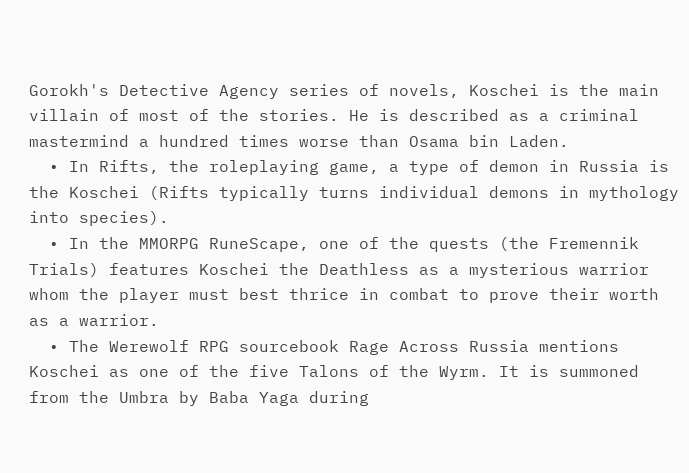Gorokh's Detective Agency series of novels, Koschei is the main villain of most of the stories. He is described as a criminal mastermind a hundred times worse than Osama bin Laden.
  • In Rifts, the roleplaying game, a type of demon in Russia is the Koschei (Rifts typically turns individual demons in mythology into species).
  • In the MMORPG RuneScape, one of the quests (the Fremennik Trials) features Koschei the Deathless as a mysterious warrior whom the player must best thrice in combat to prove their worth as a warrior.
  • The Werewolf RPG sourcebook Rage Across Russia mentions Koschei as one of the five Talons of the Wyrm. It is summoned from the Umbra by Baba Yaga during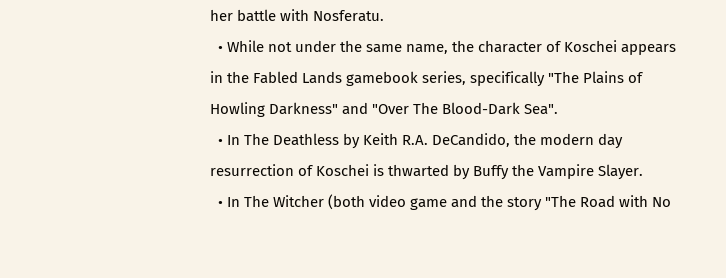her battle with Nosferatu.
  • While not under the same name, the character of Koschei appears in the Fabled Lands gamebook series, specifically "The Plains of Howling Darkness" and "Over The Blood-Dark Sea".
  • In The Deathless by Keith R.A. DeCandido, the modern day resurrection of Koschei is thwarted by Buffy the Vampire Slayer.
  • In The Witcher (both video game and the story "The Road with No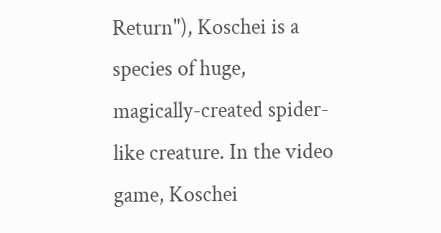Return"), Koschei is a species of huge, magically-created spider-like creature. In the video game, Koschei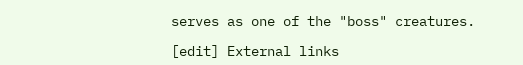serves as one of the "boss" creatures.

[edit] External links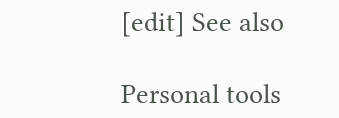[edit] See also

Personal tools